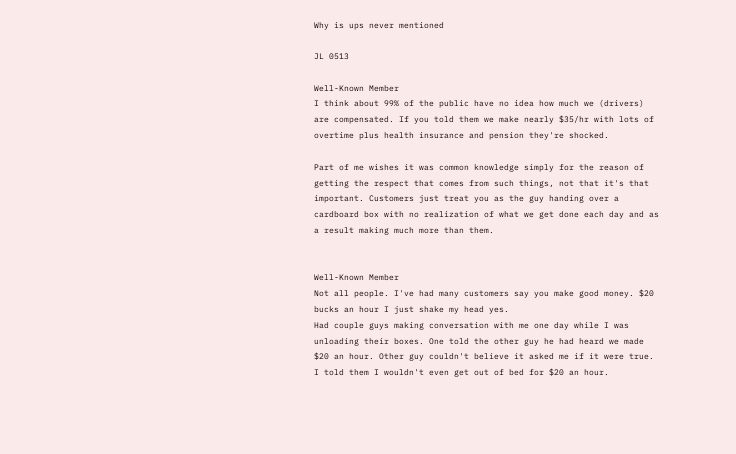Why is ups never mentioned

JL 0513

Well-Known Member
I think about 99% of the public have no idea how much we (drivers) are compensated. If you told them we make nearly $35/hr with lots of overtime plus health insurance and pension they're shocked.

Part of me wishes it was common knowledge simply for the reason of getting the respect that comes from such things, not that it's that important. Customers just treat you as the guy handing over a cardboard box with no realization of what we get done each day and as a result making much more than them.


Well-Known Member
Not all people. I've had many customers say you make good money. $20 bucks an hour I just shake my head yes.
Had couple guys making conversation with me one day while I was unloading their boxes. One told the other guy he had heard we made $20 an hour. Other guy couldn't believe it asked me if it were true. I told them I wouldn't even get out of bed for $20 an hour.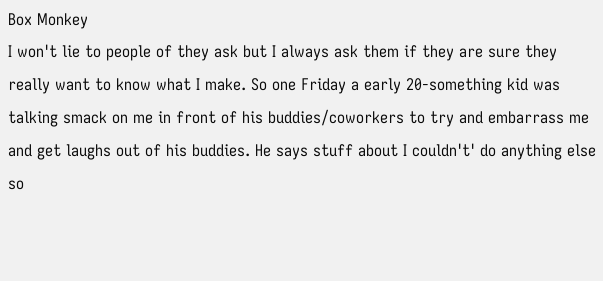Box Monkey
I won't lie to people of they ask but I always ask them if they are sure they really want to know what I make. So one Friday a early 20-something kid was talking smack on me in front of his buddies/coworkers to try and embarrass me and get laughs out of his buddies. He says stuff about I couldn't' do anything else so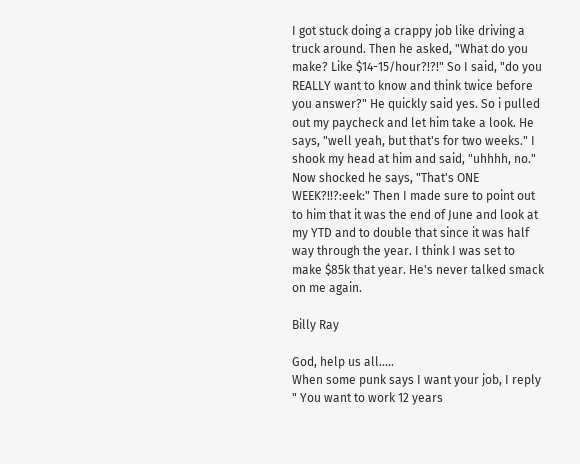I got stuck doing a crappy job like driving a truck around. Then he asked, "What do you make? Like $14-15/hour?!?!" So I said, "do you REALLY want to know and think twice before you answer?" He quickly said yes. So i pulled out my paycheck and let him take a look. He says, "well yeah, but that's for two weeks." I shook my head at him and said, "uhhhh, no." Now shocked he says, "That's ONE WEEK?!!?:eek:" Then I made sure to point out to him that it was the end of June and look at my YTD and to double that since it was half way through the year. I think I was set to make $85k that year. He's never talked smack on me again.

Billy Ray

God, help us all.....
When some punk says I want your job, I reply " You want to work 12 years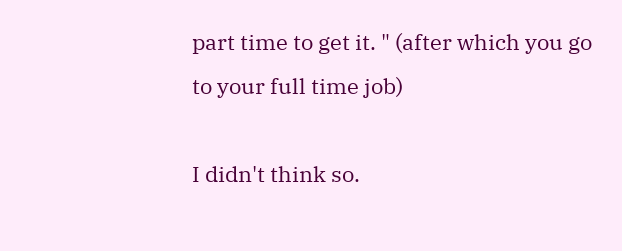part time to get it. " (after which you go to your full time job)

I didn't think so.